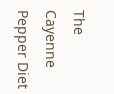The Cayenne Pepper Diet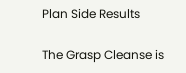Plan Side Results

The Grasp Cleanse is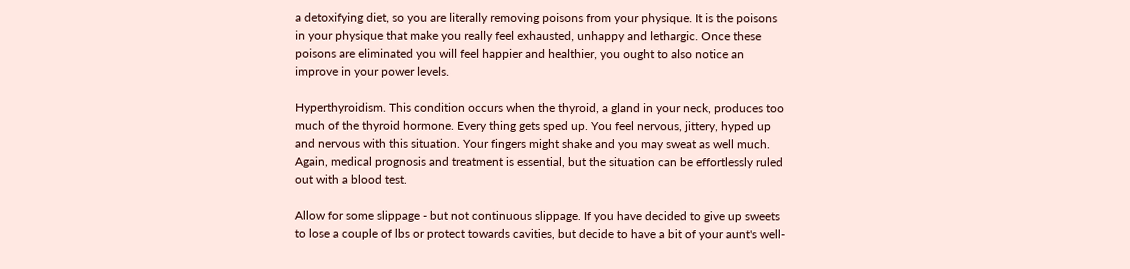a detoxifying diet, so you are literally removing poisons from your physique. It is the poisons in your physique that make you really feel exhausted, unhappy and lethargic. Once these poisons are eliminated you will feel happier and healthier, you ought to also notice an improve in your power levels.

Hyperthyroidism. This condition occurs when the thyroid, a gland in your neck, produces too much of the thyroid hormone. Every thing gets sped up. You feel nervous, jittery, hyped up and nervous with this situation. Your fingers might shake and you may sweat as well much. Again, medical prognosis and treatment is essential, but the situation can be effortlessly ruled out with a blood test.

Allow for some slippage - but not continuous slippage. If you have decided to give up sweets to lose a couple of lbs or protect towards cavities, but decide to have a bit of your aunt's well-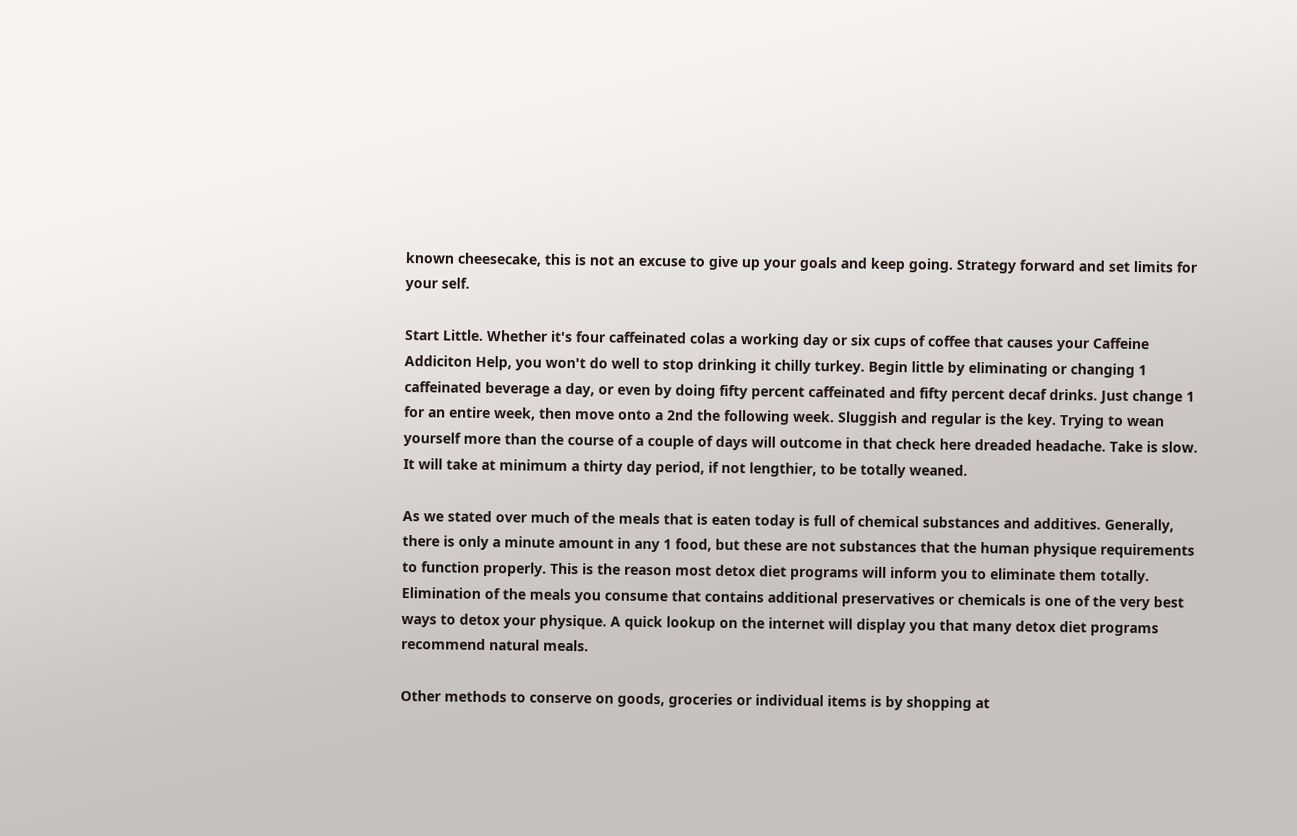known cheesecake, this is not an excuse to give up your goals and keep going. Strategy forward and set limits for your self.

Start Little. Whether it's four caffeinated colas a working day or six cups of coffee that causes your Caffeine Addiciton Help, you won't do well to stop drinking it chilly turkey. Begin little by eliminating or changing 1 caffeinated beverage a day, or even by doing fifty percent caffeinated and fifty percent decaf drinks. Just change 1 for an entire week, then move onto a 2nd the following week. Sluggish and regular is the key. Trying to wean yourself more than the course of a couple of days will outcome in that check here dreaded headache. Take is slow. It will take at minimum a thirty day period, if not lengthier, to be totally weaned.

As we stated over much of the meals that is eaten today is full of chemical substances and additives. Generally, there is only a minute amount in any 1 food, but these are not substances that the human physique requirements to function properly. This is the reason most detox diet programs will inform you to eliminate them totally. Elimination of the meals you consume that contains additional preservatives or chemicals is one of the very best ways to detox your physique. A quick lookup on the internet will display you that many detox diet programs recommend natural meals.

Other methods to conserve on goods, groceries or individual items is by shopping at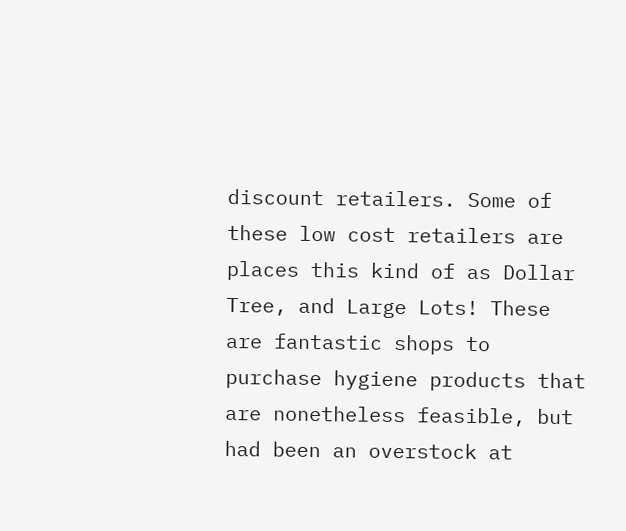discount retailers. Some of these low cost retailers are places this kind of as Dollar Tree, and Large Lots! These are fantastic shops to purchase hygiene products that are nonetheless feasible, but had been an overstock at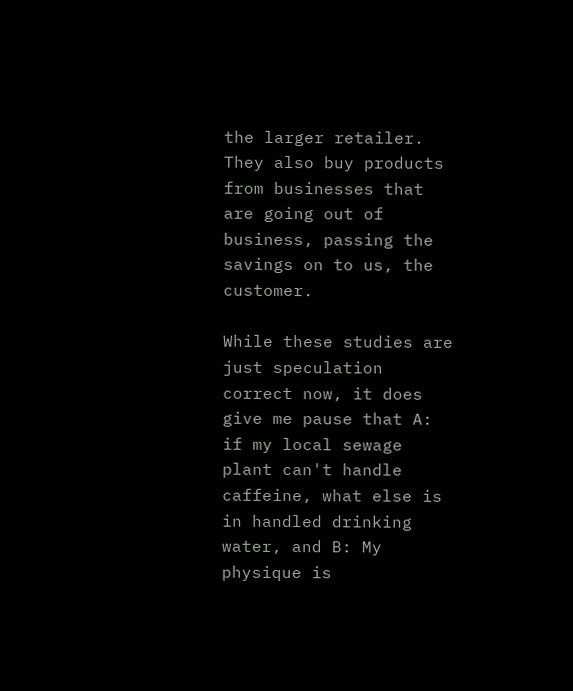the larger retailer. They also buy products from businesses that are going out of business, passing the savings on to us, the customer.

While these studies are just speculation correct now, it does give me pause that A: if my local sewage plant can't handle caffeine, what else is in handled drinking water, and B: My physique is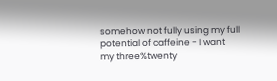somehow not fully using my full potential of caffeine - I want my three%twenty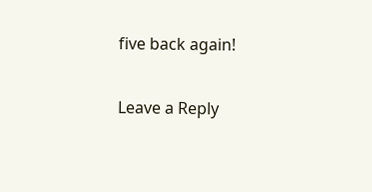five back again!

Leave a Reply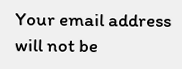Your email address will not be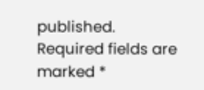published. Required fields are marked *